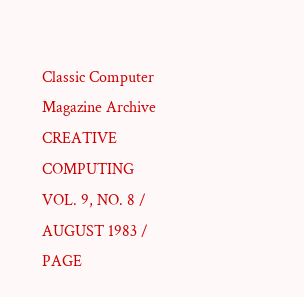Classic Computer Magazine Archive CREATIVE COMPUTING VOL. 9, NO. 8 / AUGUST 1983 / PAGE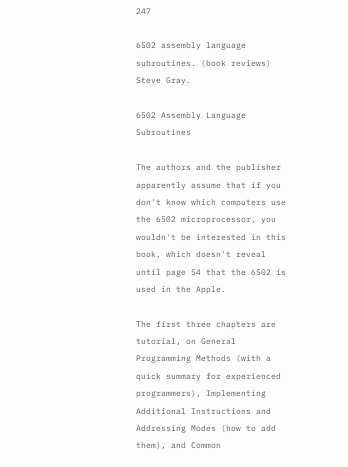247

6502 assembly language subroutines. (book reviews) Steve Gray.

6502 Assembly Language Subroutines

The authors and the publisher apparently assume that if you don't know which computers use the 6502 microprocessor, you wouldn't be interested in this book, which doesn't reveal until page 54 that the 6502 is used in the Apple.

The first three chapters are tutorial, on General Programming Methods (with a quick summary for experienced programmers), Implementing Additional Instructions and Addressing Modes (how to add them), and Common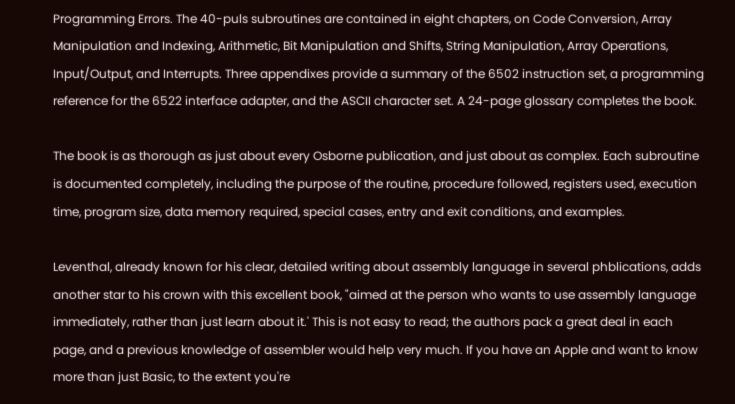Programming Errors. The 40-puls subroutines are contained in eight chapters, on Code Conversion, Array Manipulation and Indexing, Arithmetic, Bit Manipulation and Shifts, String Manipulation, Array Operations, Input/Output, and Interrupts. Three appendixes provide a summary of the 6502 instruction set, a programming reference for the 6522 interface adapter, and the ASCII character set. A 24-page glossary completes the book.

The book is as thorough as just about every Osborne publication, and just about as complex. Each subroutine is documented completely, including the purpose of the routine, procedure followed, registers used, execution time, program size, data memory required, special cases, entry and exit conditions, and examples.

Leventhal, already known for his clear, detailed writing about assembly language in several phblications, adds another star to his crown with this excellent book, "aimed at the person who wants to use assembly language immediately, rather than just learn about it.' This is not easy to read; the authors pack a great deal in each page, and a previous knowledge of assembler would help very much. If you have an Apple and want to know more than just Basic, to the extent you're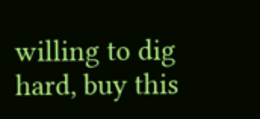willing to dig hard, buy this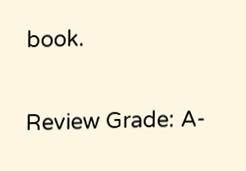book.

Review Grade: A-